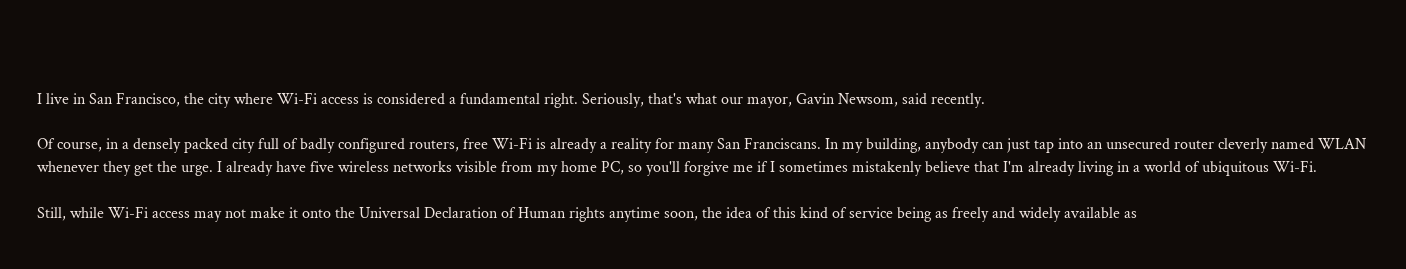I live in San Francisco, the city where Wi-Fi access is considered a fundamental right. Seriously, that's what our mayor, Gavin Newsom, said recently.

Of course, in a densely packed city full of badly configured routers, free Wi-Fi is already a reality for many San Franciscans. In my building, anybody can just tap into an unsecured router cleverly named WLAN whenever they get the urge. I already have five wireless networks visible from my home PC, so you'll forgive me if I sometimes mistakenly believe that I'm already living in a world of ubiquitous Wi-Fi.

Still, while Wi-Fi access may not make it onto the Universal Declaration of Human rights anytime soon, the idea of this kind of service being as freely and widely available as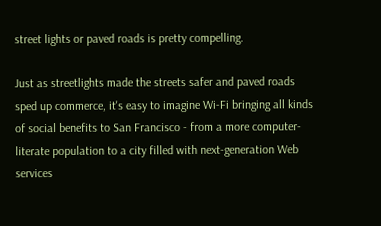street lights or paved roads is pretty compelling.

Just as streetlights made the streets safer and paved roads sped up commerce, it's easy to imagine Wi-Fi bringing all kinds of social benefits to San Francisco - from a more computer-literate population to a city filled with next-generation Web services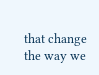that change the way we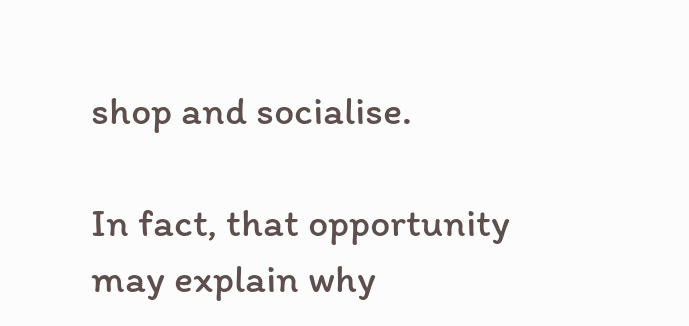shop and socialise.

In fact, that opportunity may explain why